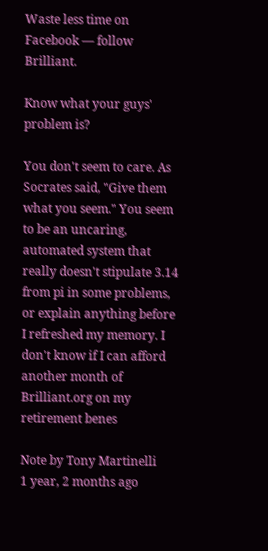Waste less time on Facebook — follow Brilliant.

Know what your guys' problem is?

You don't seem to care. As Socrates said, "Give them what you seem." You seem to be an uncaring, automated system that really doesn't stipulate 3.14 from pi in some problems, or explain anything before I refreshed my memory. I don't know if I can afford another month of Brilliant.org on my retirement benes

Note by Tony Martinelli
1 year, 2 months ago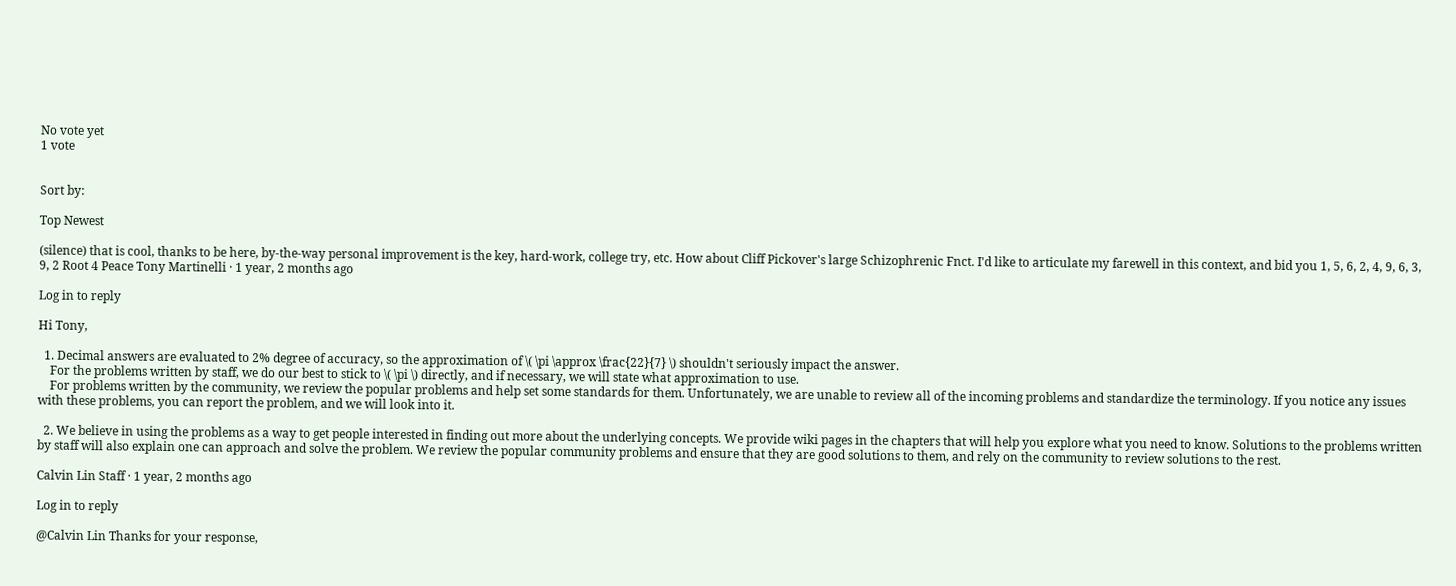No vote yet
1 vote


Sort by:

Top Newest

(silence) that is cool, thanks to be here, by-the-way personal improvement is the key, hard-work, college try, etc. How about Cliff Pickover's large Schizophrenic Fnct. I'd like to articulate my farewell in this context, and bid you 1, 5, 6, 2, 4, 9, 6, 3, 9, 2 Root 4 Peace Tony Martinelli · 1 year, 2 months ago

Log in to reply

Hi Tony,

  1. Decimal answers are evaluated to 2% degree of accuracy, so the approximation of \( \pi \approx \frac{22}{7} \) shouldn't seriously impact the answer.
    For the problems written by staff, we do our best to stick to \( \pi \) directly, and if necessary, we will state what approximation to use.
    For problems written by the community, we review the popular problems and help set some standards for them. Unfortunately, we are unable to review all of the incoming problems and standardize the terminology. If you notice any issues with these problems, you can report the problem, and we will look into it.

  2. We believe in using the problems as a way to get people interested in finding out more about the underlying concepts. We provide wiki pages in the chapters that will help you explore what you need to know. Solutions to the problems written by staff will also explain one can approach and solve the problem. We review the popular community problems and ensure that they are good solutions to them, and rely on the community to review solutions to the rest.

Calvin Lin Staff · 1 year, 2 months ago

Log in to reply

@Calvin Lin Thanks for your response,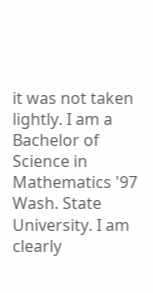it was not taken lightly. I am a Bachelor of Science in Mathematics '97 Wash. State University. I am clearly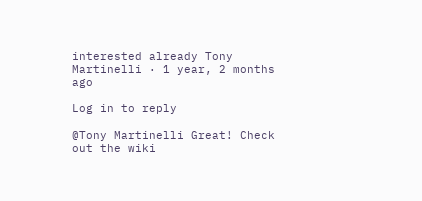interested already Tony Martinelli · 1 year, 2 months ago

Log in to reply

@Tony Martinelli Great! Check out the wiki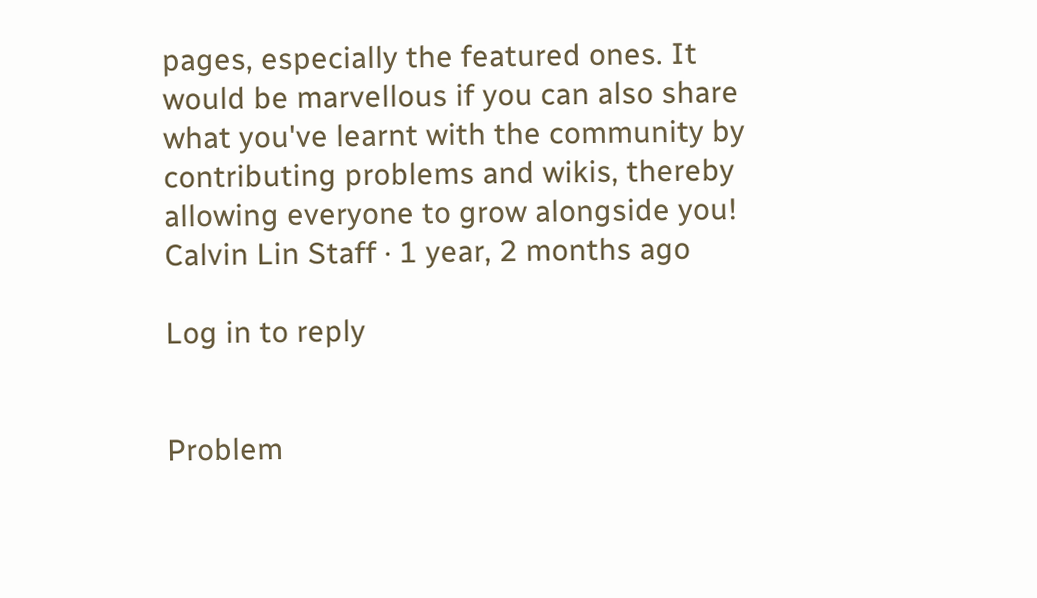pages, especially the featured ones. It would be marvellous if you can also share what you've learnt with the community by contributing problems and wikis, thereby allowing everyone to grow alongside you! Calvin Lin Staff · 1 year, 2 months ago

Log in to reply


Problem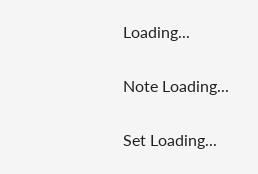Loading...

Note Loading...

Set Loading...